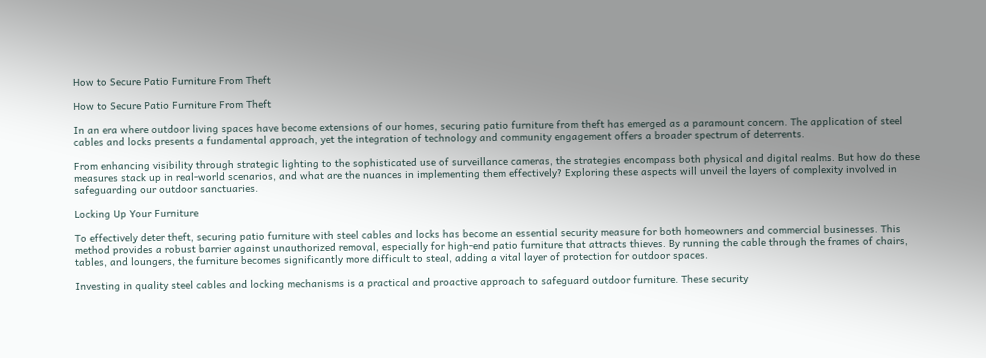How to Secure Patio Furniture From Theft

How to Secure Patio Furniture From Theft

In an era where outdoor living spaces have become extensions of our homes, securing patio furniture from theft has emerged as a paramount concern. The application of steel cables and locks presents a fundamental approach, yet the integration of technology and community engagement offers a broader spectrum of deterrents.

From enhancing visibility through strategic lighting to the sophisticated use of surveillance cameras, the strategies encompass both physical and digital realms. But how do these measures stack up in real-world scenarios, and what are the nuances in implementing them effectively? Exploring these aspects will unveil the layers of complexity involved in safeguarding our outdoor sanctuaries.

Locking Up Your Furniture

To effectively deter theft, securing patio furniture with steel cables and locks has become an essential security measure for both homeowners and commercial businesses. This method provides a robust barrier against unauthorized removal, especially for high-end patio furniture that attracts thieves. By running the cable through the frames of chairs, tables, and loungers, the furniture becomes significantly more difficult to steal, adding a vital layer of protection for outdoor spaces.

Investing in quality steel cables and locking mechanisms is a practical and proactive approach to safeguard outdoor furniture. These security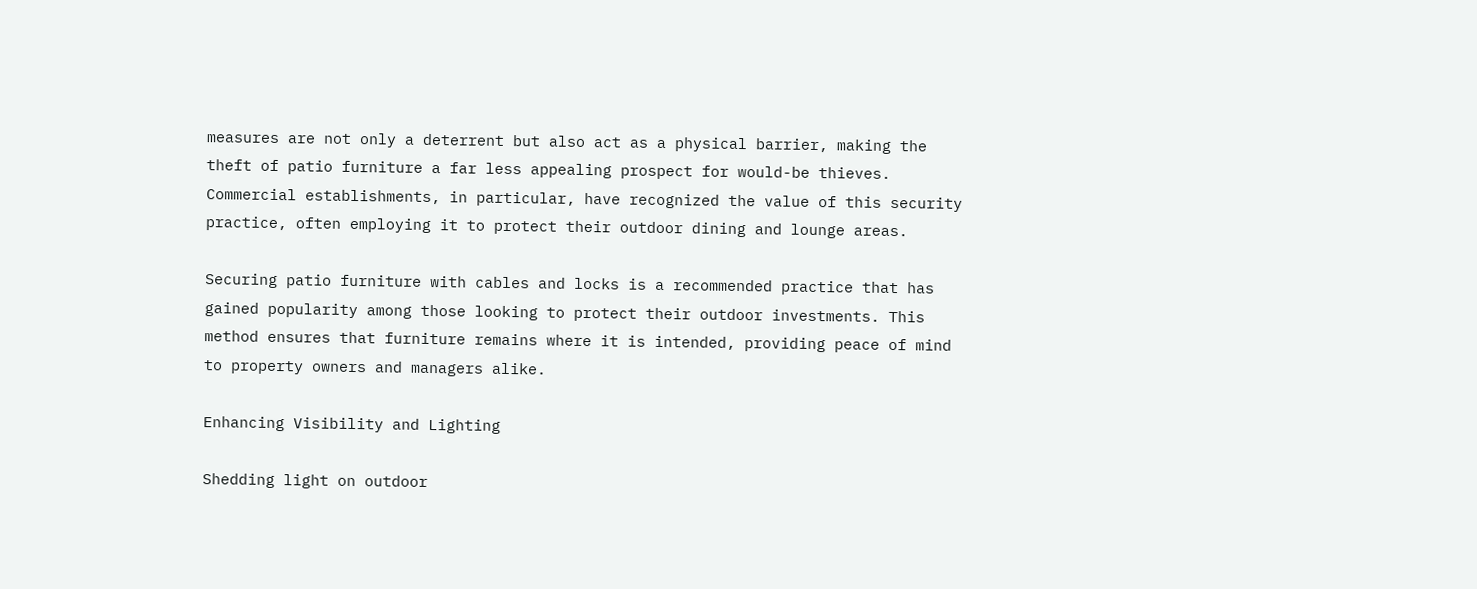measures are not only a deterrent but also act as a physical barrier, making the theft of patio furniture a far less appealing prospect for would-be thieves. Commercial establishments, in particular, have recognized the value of this security practice, often employing it to protect their outdoor dining and lounge areas.

Securing patio furniture with cables and locks is a recommended practice that has gained popularity among those looking to protect their outdoor investments. This method ensures that furniture remains where it is intended, providing peace of mind to property owners and managers alike.

Enhancing Visibility and Lighting

Shedding light on outdoor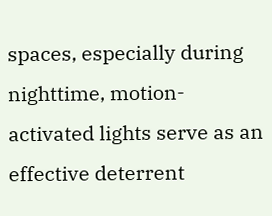spaces, especially during nighttime, motion-activated lights serve as an effective deterrent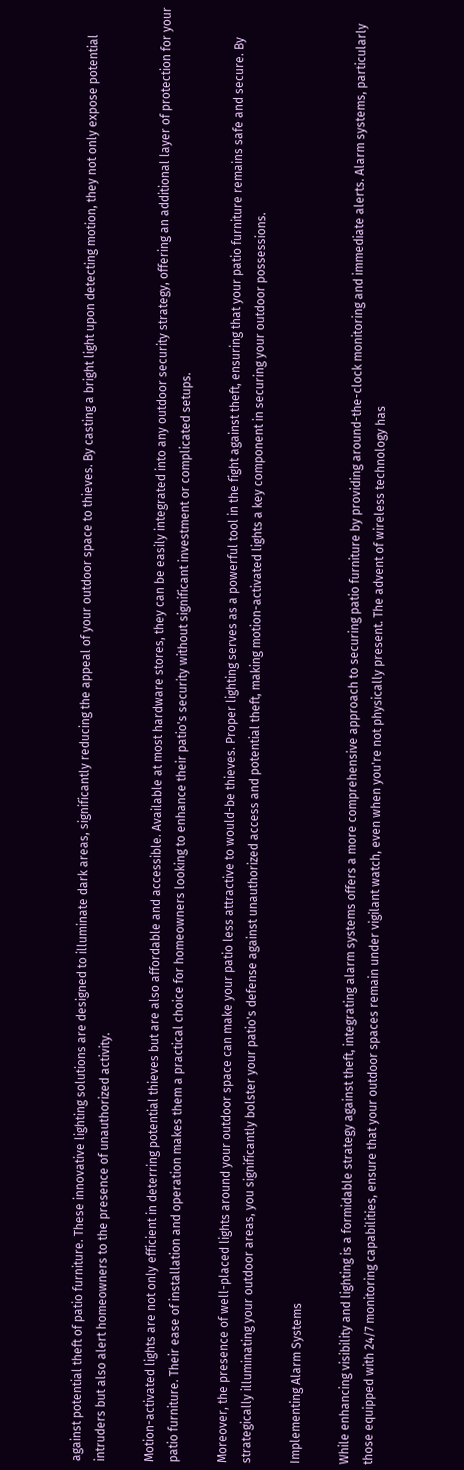against potential theft of patio furniture. These innovative lighting solutions are designed to illuminate dark areas, significantly reducing the appeal of your outdoor space to thieves. By casting a bright light upon detecting motion, they not only expose potential intruders but also alert homeowners to the presence of unauthorized activity.

Motion-activated lights are not only efficient in deterring potential thieves but are also affordable and accessible. Available at most hardware stores, they can be easily integrated into any outdoor security strategy, offering an additional layer of protection for your patio furniture. Their ease of installation and operation makes them a practical choice for homeowners looking to enhance their patio's security without significant investment or complicated setups.

Moreover, the presence of well-placed lights around your outdoor space can make your patio less attractive to would-be thieves. Proper lighting serves as a powerful tool in the fight against theft, ensuring that your patio furniture remains safe and secure. By strategically illuminating your outdoor areas, you significantly bolster your patio's defense against unauthorized access and potential theft, making motion-activated lights a key component in securing your outdoor possessions.

Implementing Alarm Systems

While enhancing visibility and lighting is a formidable strategy against theft, integrating alarm systems offers a more comprehensive approach to securing patio furniture by providing around-the-clock monitoring and immediate alerts. Alarm systems, particularly those equipped with 24/7 monitoring capabilities, ensure that your outdoor spaces remain under vigilant watch, even when you're not physically present. The advent of wireless technology has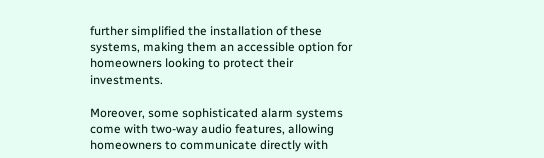further simplified the installation of these systems, making them an accessible option for homeowners looking to protect their investments.

Moreover, some sophisticated alarm systems come with two-way audio features, allowing homeowners to communicate directly with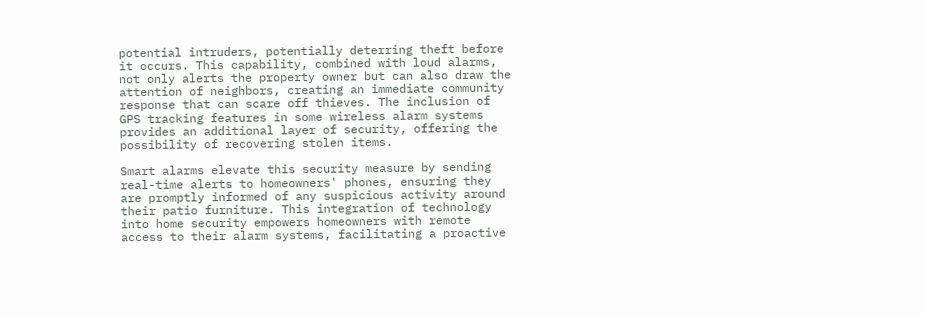potential intruders, potentially deterring theft before it occurs. This capability, combined with loud alarms, not only alerts the property owner but can also draw the attention of neighbors, creating an immediate community response that can scare off thieves. The inclusion of GPS tracking features in some wireless alarm systems provides an additional layer of security, offering the possibility of recovering stolen items.

Smart alarms elevate this security measure by sending real-time alerts to homeowners' phones, ensuring they are promptly informed of any suspicious activity around their patio furniture. This integration of technology into home security empowers homeowners with remote access to their alarm systems, facilitating a proactive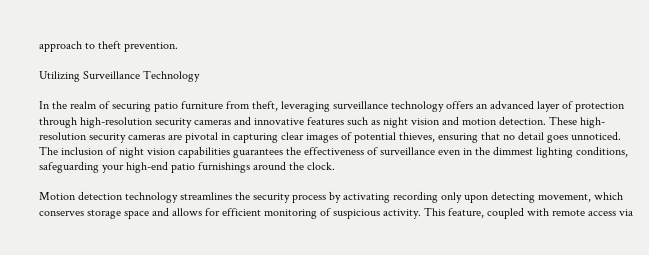approach to theft prevention.

Utilizing Surveillance Technology

In the realm of securing patio furniture from theft, leveraging surveillance technology offers an advanced layer of protection through high-resolution security cameras and innovative features such as night vision and motion detection. These high-resolution security cameras are pivotal in capturing clear images of potential thieves, ensuring that no detail goes unnoticed. The inclusion of night vision capabilities guarantees the effectiveness of surveillance even in the dimmest lighting conditions, safeguarding your high-end patio furnishings around the clock.

Motion detection technology streamlines the security process by activating recording only upon detecting movement, which conserves storage space and allows for efficient monitoring of suspicious activity. This feature, coupled with remote access via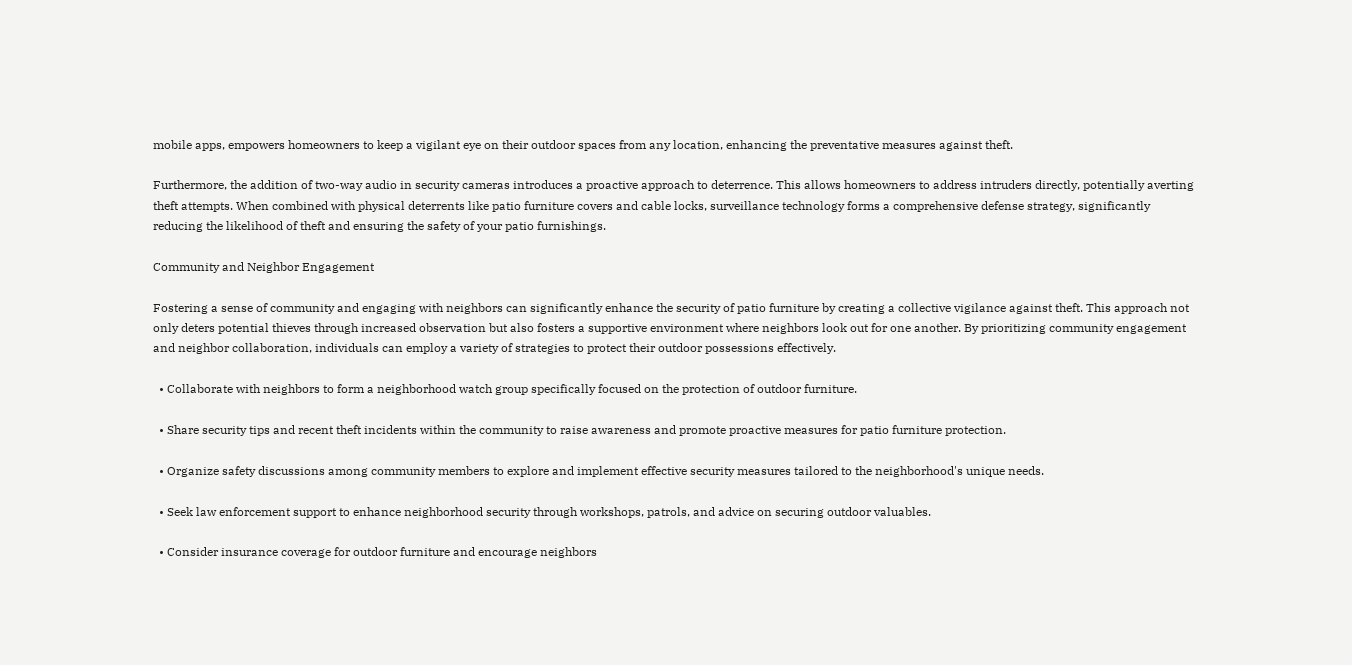mobile apps, empowers homeowners to keep a vigilant eye on their outdoor spaces from any location, enhancing the preventative measures against theft.

Furthermore, the addition of two-way audio in security cameras introduces a proactive approach to deterrence. This allows homeowners to address intruders directly, potentially averting theft attempts. When combined with physical deterrents like patio furniture covers and cable locks, surveillance technology forms a comprehensive defense strategy, significantly reducing the likelihood of theft and ensuring the safety of your patio furnishings.

Community and Neighbor Engagement

Fostering a sense of community and engaging with neighbors can significantly enhance the security of patio furniture by creating a collective vigilance against theft. This approach not only deters potential thieves through increased observation but also fosters a supportive environment where neighbors look out for one another. By prioritizing community engagement and neighbor collaboration, individuals can employ a variety of strategies to protect their outdoor possessions effectively.

  • Collaborate with neighbors to form a neighborhood watch group specifically focused on the protection of outdoor furniture.

  • Share security tips and recent theft incidents within the community to raise awareness and promote proactive measures for patio furniture protection.

  • Organize safety discussions among community members to explore and implement effective security measures tailored to the neighborhood's unique needs.

  • Seek law enforcement support to enhance neighborhood security through workshops, patrols, and advice on securing outdoor valuables.

  • Consider insurance coverage for outdoor furniture and encourage neighbors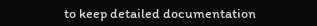to keep detailed documentation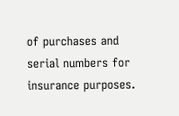of purchases and serial numbers for insurance purposes.